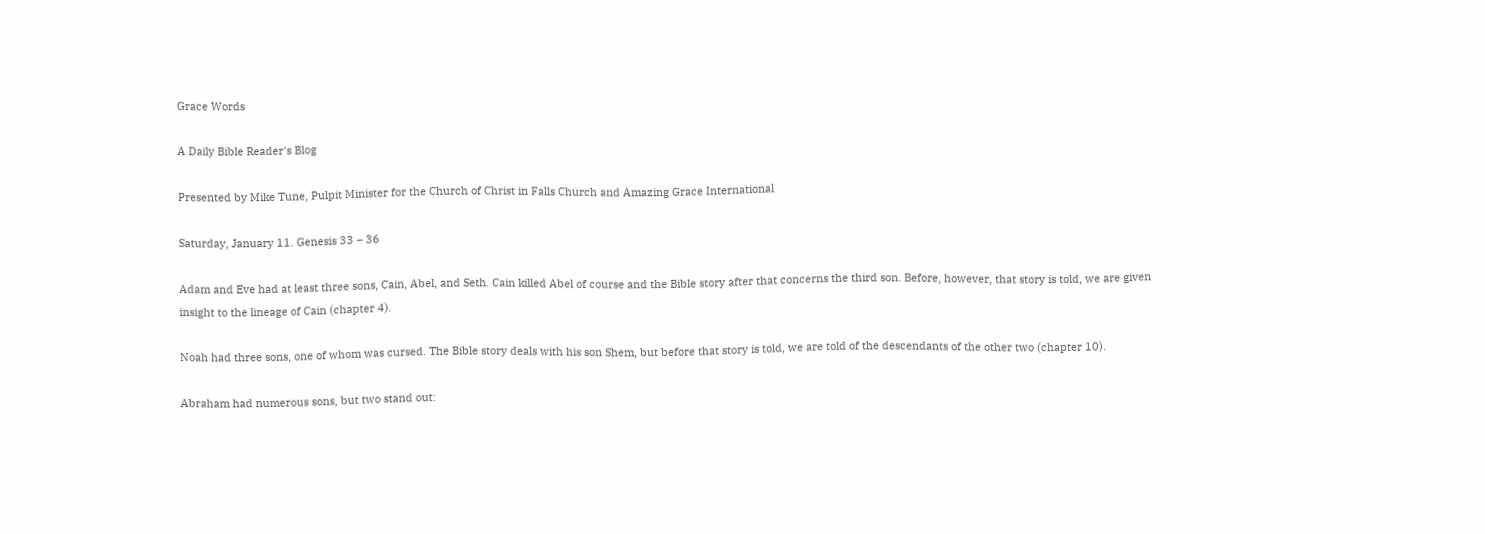Grace Words

A Daily Bible Reader's Blog

Presented by Mike Tune, Pulpit Minister for the Church of Christ in Falls Church and Amazing Grace International

Saturday, January 11. Genesis 33 – 36

Adam and Eve had at least three sons, Cain, Abel, and Seth. Cain killed Abel of course and the Bible story after that concerns the third son. Before, however, that story is told, we are given insight to the lineage of Cain (chapter 4).

Noah had three sons, one of whom was cursed. The Bible story deals with his son Shem, but before that story is told, we are told of the descendants of the other two (chapter 10).

Abraham had numerous sons, but two stand out: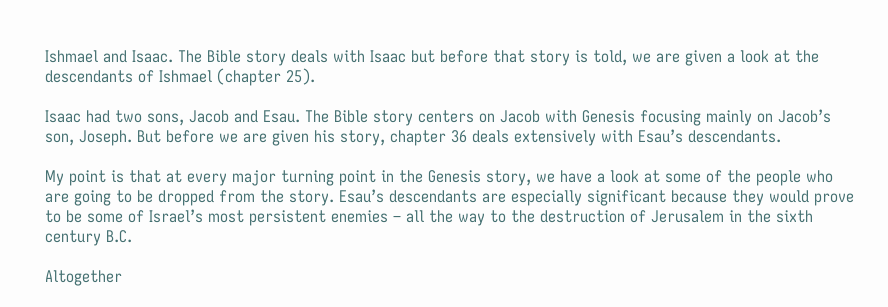Ishmael and Isaac. The Bible story deals with Isaac but before that story is told, we are given a look at the descendants of Ishmael (chapter 25).

Isaac had two sons, Jacob and Esau. The Bible story centers on Jacob with Genesis focusing mainly on Jacob’s son, Joseph. But before we are given his story, chapter 36 deals extensively with Esau’s descendants.

My point is that at every major turning point in the Genesis story, we have a look at some of the people who are going to be dropped from the story. Esau’s descendants are especially significant because they would prove to be some of Israel’s most persistent enemies – all the way to the destruction of Jerusalem in the sixth century B.C.

Altogether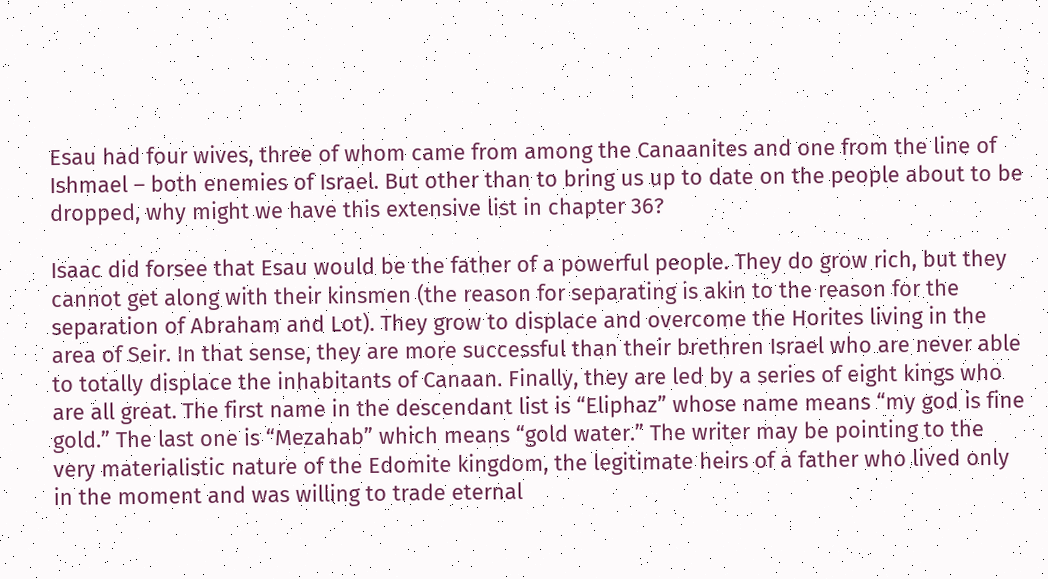Esau had four wives, three of whom came from among the Canaanites and one from the line of Ishmael – both enemies of Israel. But other than to bring us up to date on the people about to be dropped, why might we have this extensive list in chapter 36?

Isaac did forsee that Esau would be the father of a powerful people. They do grow rich, but they cannot get along with their kinsmen (the reason for separating is akin to the reason for the separation of Abraham and Lot). They grow to displace and overcome the Horites living in the area of Seir. In that sense, they are more successful than their brethren Israel who are never able to totally displace the inhabitants of Canaan. Finally, they are led by a series of eight kings who are all great. The first name in the descendant list is “Eliphaz” whose name means “my god is fine gold.” The last one is “Mezahab” which means “gold water.” The writer may be pointing to the very materialistic nature of the Edomite kingdom, the legitimate heirs of a father who lived only in the moment and was willing to trade eternal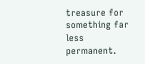treasure for something far less permanent.